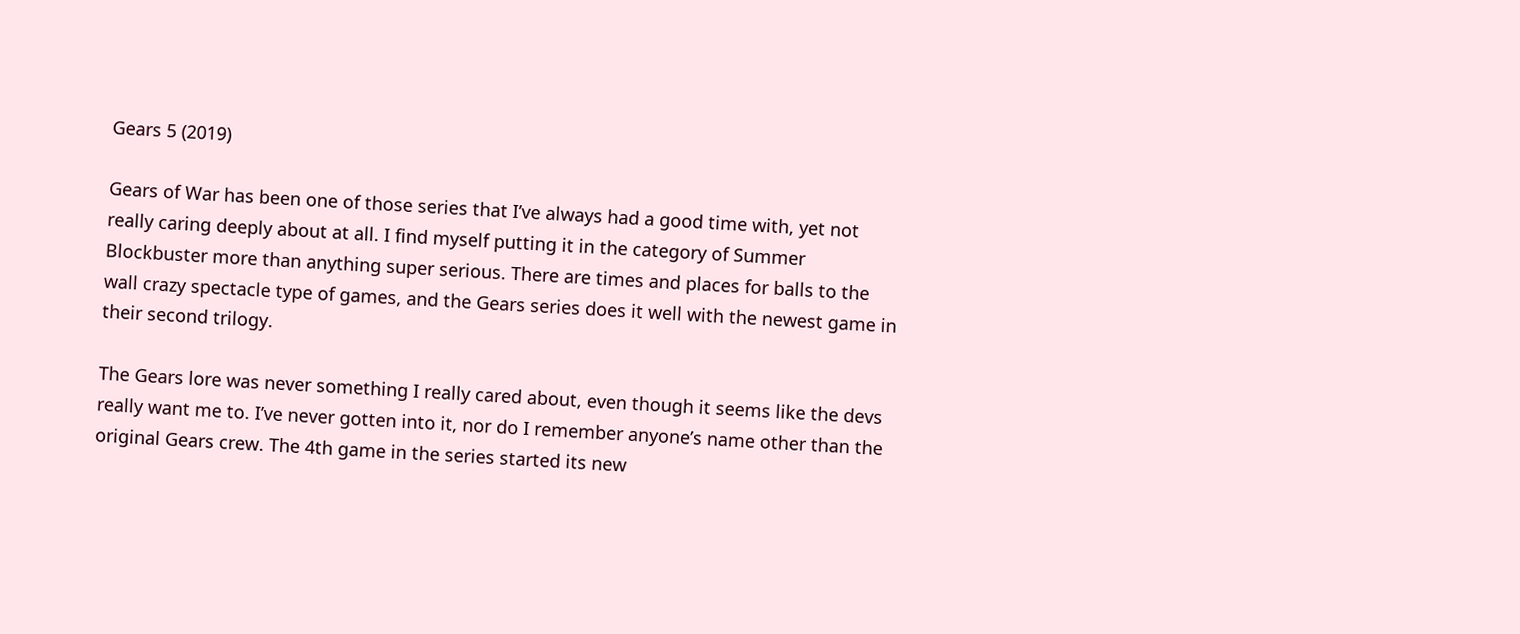Gears 5 (2019)

Gears of War has been one of those series that I’ve always had a good time with, yet not really caring deeply about at all. I find myself putting it in the category of Summer Blockbuster more than anything super serious. There are times and places for balls to the wall crazy spectacle type of games, and the Gears series does it well with the newest game in their second trilogy.

The Gears lore was never something I really cared about, even though it seems like the devs really want me to. I’ve never gotten into it, nor do I remember anyone’s name other than the original Gears crew. The 4th game in the series started its new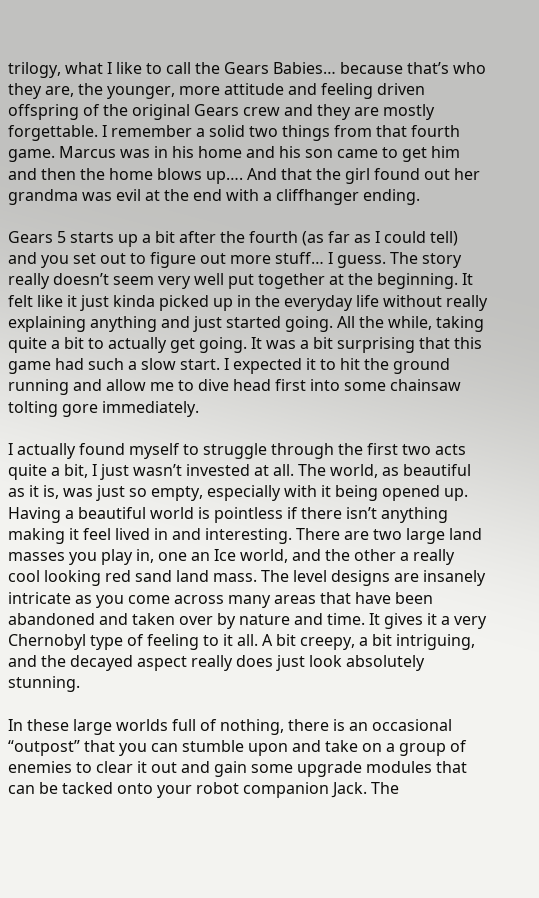trilogy, what I like to call the Gears Babies… because that’s who they are, the younger, more attitude and feeling driven offspring of the original Gears crew and they are mostly forgettable. I remember a solid two things from that fourth game. Marcus was in his home and his son came to get him and then the home blows up…. And that the girl found out her grandma was evil at the end with a cliffhanger ending.

Gears 5 starts up a bit after the fourth (as far as I could tell) and you set out to figure out more stuff… I guess. The story really doesn’t seem very well put together at the beginning. It felt like it just kinda picked up in the everyday life without really explaining anything and just started going. All the while, taking quite a bit to actually get going. It was a bit surprising that this game had such a slow start. I expected it to hit the ground running and allow me to dive head first into some chainsaw tolting gore immediately.

I actually found myself to struggle through the first two acts quite a bit, I just wasn’t invested at all. The world, as beautiful as it is, was just so empty, especially with it being opened up. Having a beautiful world is pointless if there isn’t anything making it feel lived in and interesting. There are two large land masses you play in, one an Ice world, and the other a really cool looking red sand land mass. The level designs are insanely intricate as you come across many areas that have been abandoned and taken over by nature and time. It gives it a very Chernobyl type of feeling to it all. A bit creepy, a bit intriguing, and the decayed aspect really does just look absolutely stunning.

In these large worlds full of nothing, there is an occasional “outpost” that you can stumble upon and take on a group of enemies to clear it out and gain some upgrade modules that can be tacked onto your robot companion Jack. The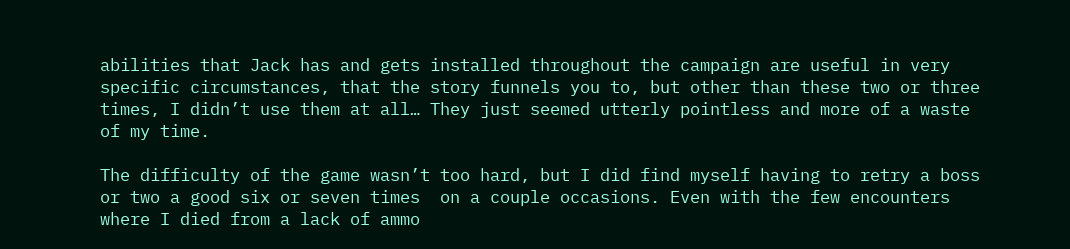abilities that Jack has and gets installed throughout the campaign are useful in very specific circumstances, that the story funnels you to, but other than these two or three times, I didn’t use them at all… They just seemed utterly pointless and more of a waste of my time.

The difficulty of the game wasn’t too hard, but I did find myself having to retry a boss or two a good six or seven times  on a couple occasions. Even with the few encounters where I died from a lack of ammo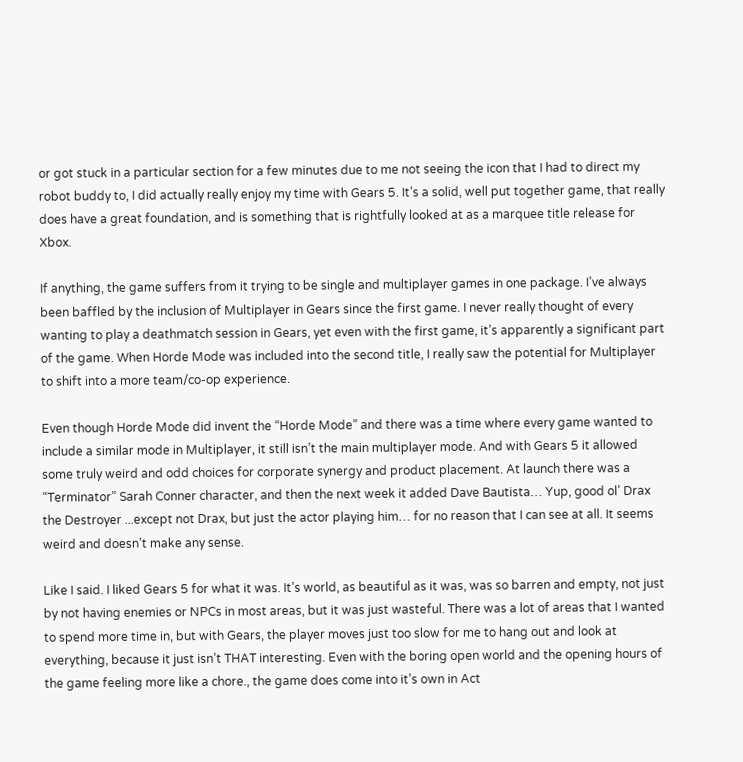or got stuck in a particular section for a few minutes due to me not seeing the icon that I had to direct my robot buddy to, I did actually really enjoy my time with Gears 5. It’s a solid, well put together game, that really does have a great foundation, and is something that is rightfully looked at as a marquee title release for Xbox.

If anything, the game suffers from it trying to be single and multiplayer games in one package. I’ve always been baffled by the inclusion of Multiplayer in Gears since the first game. I never really thought of every wanting to play a deathmatch session in Gears, yet even with the first game, it’s apparently a significant part of the game. When Horde Mode was included into the second title, I really saw the potential for Multiplayer to shift into a more team/co-op experience.

Even though Horde Mode did invent the “Horde Mode” and there was a time where every game wanted to include a similar mode in Multiplayer, it still isn’t the main multiplayer mode. And with Gears 5 it allowed some truly weird and odd choices for corporate synergy and product placement. At launch there was a “Terminator” Sarah Conner character, and then the next week it added Dave Bautista… Yup, good ol’ Drax the Destroyer ...except not Drax, but just the actor playing him… for no reason that I can see at all. It seems weird and doesn’t make any sense.

Like I said. I liked Gears 5 for what it was. It’s world, as beautiful as it was, was so barren and empty, not just by not having enemies or NPCs in most areas, but it was just wasteful. There was a lot of areas that I wanted to spend more time in, but with Gears, the player moves just too slow for me to hang out and look at everything, because it just isn’t THAT interesting. Even with the boring open world and the opening hours of the game feeling more like a chore., the game does come into it’s own in Act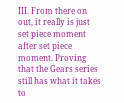III. From there on out, it really is just set piece moment after set piece moment. Proving that the Gears series still has what it takes to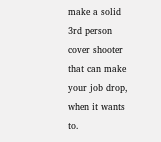make a solid 3rd person cover shooter that can make your job drop, when it wants to.